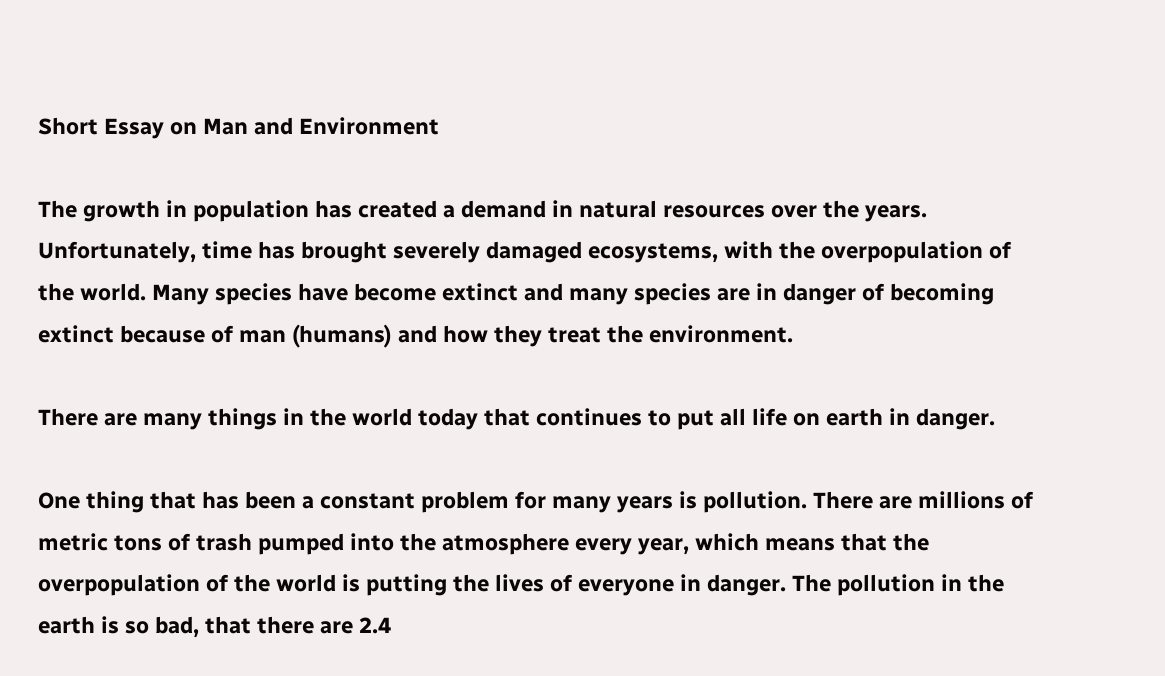Short Essay on Man and Environment

The growth in population has created a demand in natural resources over the years. Unfortunately, time has brought severely damaged ecosystems, with the overpopulation of the world. Many species have become extinct and many species are in danger of becoming extinct because of man (humans) and how they treat the environment.

There are many things in the world today that continues to put all life on earth in danger.

One thing that has been a constant problem for many years is pollution. There are millions of metric tons of trash pumped into the atmosphere every year, which means that the overpopulation of the world is putting the lives of everyone in danger. The pollution in the earth is so bad, that there are 2.4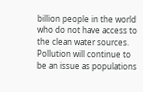billion people in the world who do not have access to the clean water sources. Pollution will continue to be an issue as populations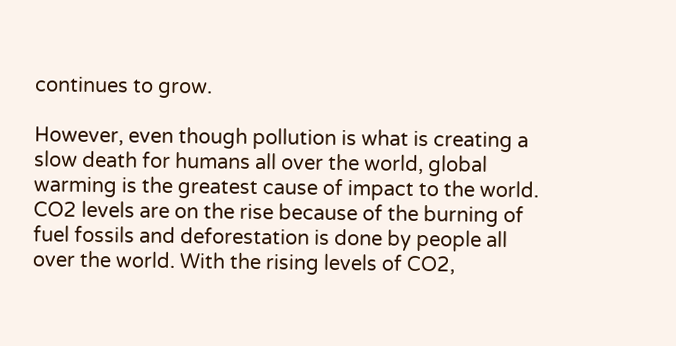continues to grow.

However, even though pollution is what is creating a slow death for humans all over the world, global warming is the greatest cause of impact to the world. CO2 levels are on the rise because of the burning of fuel fossils and deforestation is done by people all over the world. With the rising levels of CO2,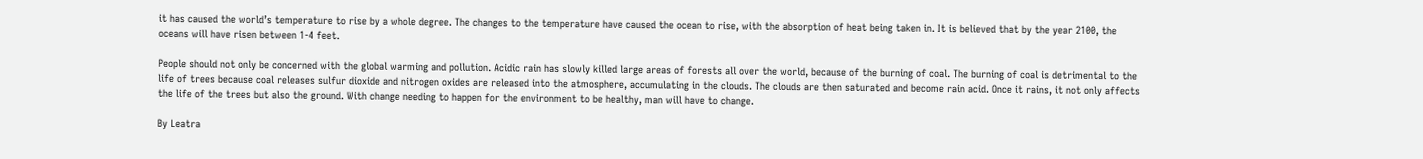it has caused the world’s temperature to rise by a whole degree. The changes to the temperature have caused the ocean to rise, with the absorption of heat being taken in. It is believed that by the year 2100, the oceans will have risen between 1-4 feet.

People should not only be concerned with the global warming and pollution. Acidic rain has slowly killed large areas of forests all over the world, because of the burning of coal. The burning of coal is detrimental to the life of trees because coal releases sulfur dioxide and nitrogen oxides are released into the atmosphere, accumulating in the clouds. The clouds are then saturated and become rain acid. Once it rains, it not only affects the life of the trees but also the ground. With change needing to happen for the environment to be healthy, man will have to change.

By Leatra